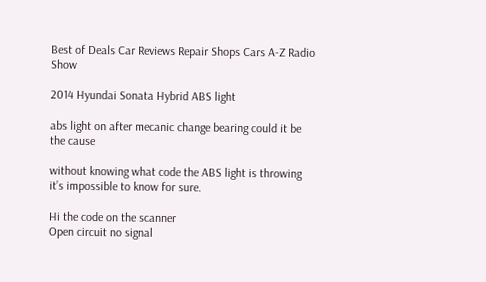Best of Deals Car Reviews Repair Shops Cars A-Z Radio Show

2014 Hyundai Sonata Hybrid ABS light

abs light on after mecanic change bearing could it be the cause

without knowing what code the ABS light is throwing it’s impossible to know for sure.

Hi the code on the scanner
Open circuit no signal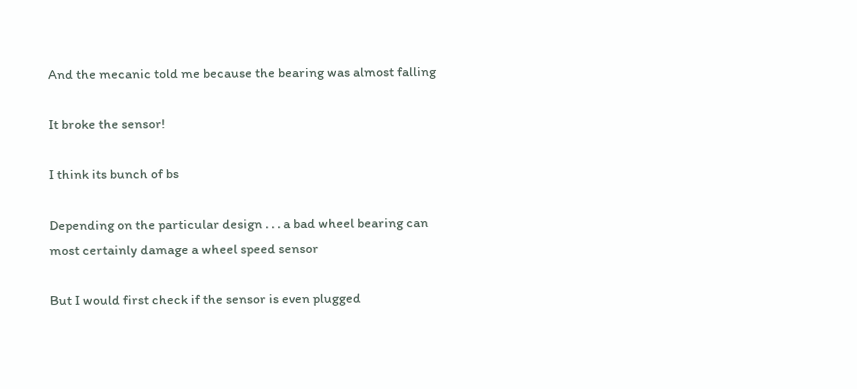And the mecanic told me because the bearing was almost falling

It broke the sensor!

I think its bunch of bs

Depending on the particular design . . . a bad wheel bearing can most certainly damage a wheel speed sensor

But I would first check if the sensor is even plugged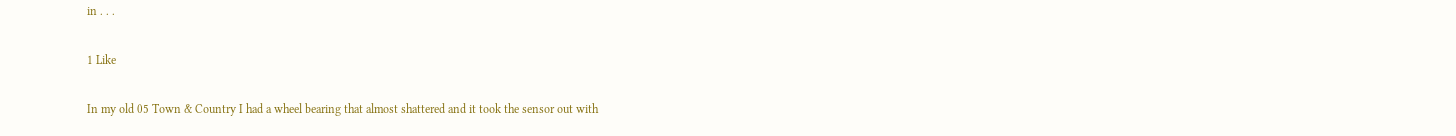in . . .

1 Like

In my old 05 Town & Country I had a wheel bearing that almost shattered and it took the sensor out with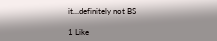it…definitely not BS

1 Like